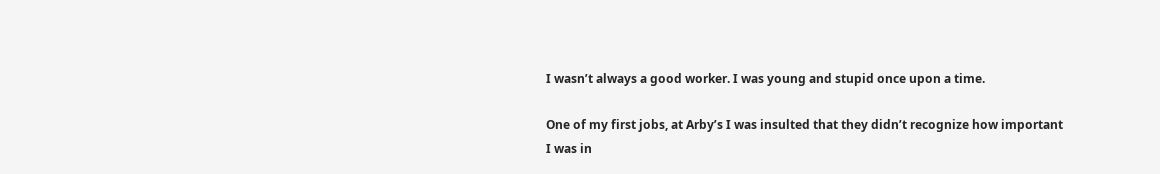I wasn’t always a good worker. I was young and stupid once upon a time.

One of my first jobs, at Arby’s I was insulted that they didn’t recognize how important I was in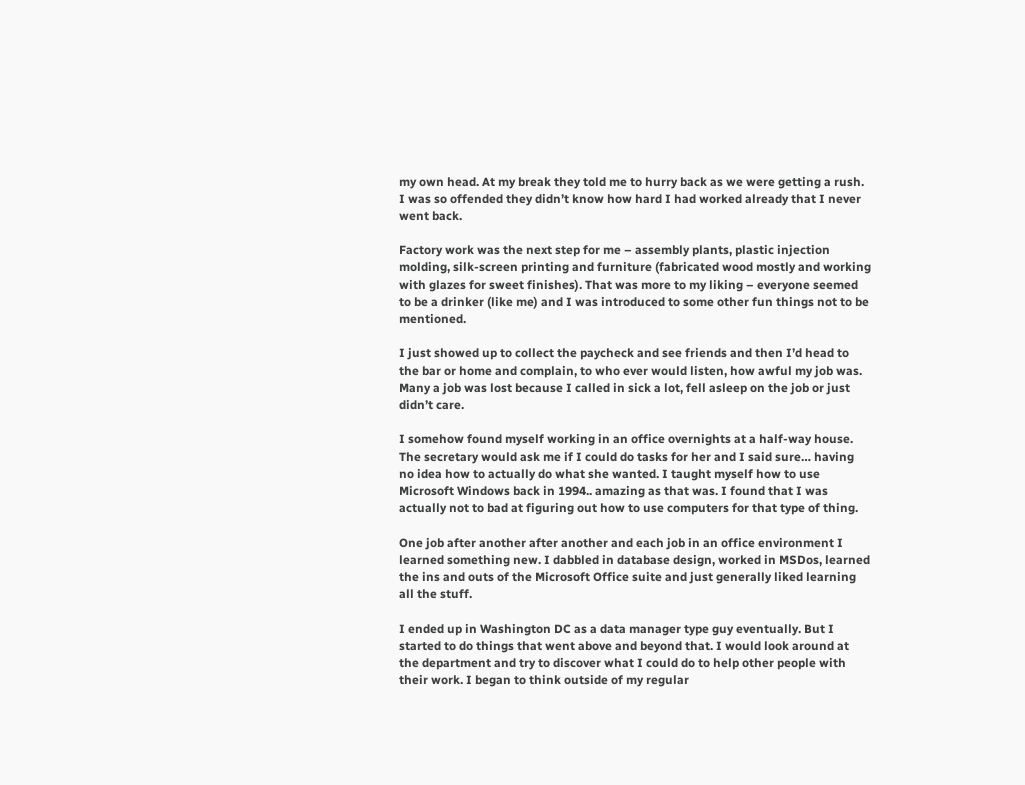my own head. At my break they told me to hurry back as we were getting a rush. I was so offended they didn’t know how hard I had worked already that I never went back.

Factory work was the next step for me – assembly plants, plastic injection molding, silk-screen printing and furniture (fabricated wood mostly and working with glazes for sweet finishes). That was more to my liking – everyone seemed to be a drinker (like me) and I was introduced to some other fun things not to be mentioned.

I just showed up to collect the paycheck and see friends and then I’d head to the bar or home and complain, to who ever would listen, how awful my job was. Many a job was lost because I called in sick a lot, fell asleep on the job or just didn’t care.

I somehow found myself working in an office overnights at a half-way house. The secretary would ask me if I could do tasks for her and I said sure… having no idea how to actually do what she wanted. I taught myself how to use Microsoft Windows back in 1994.. amazing as that was. I found that I was actually not to bad at figuring out how to use computers for that type of thing.

One job after another after another and each job in an office environment I learned something new. I dabbled in database design, worked in MSDos, learned the ins and outs of the Microsoft Office suite and just generally liked learning all the stuff.

I ended up in Washington DC as a data manager type guy eventually. But I started to do things that went above and beyond that. I would look around at the department and try to discover what I could do to help other people with their work. I began to think outside of my regular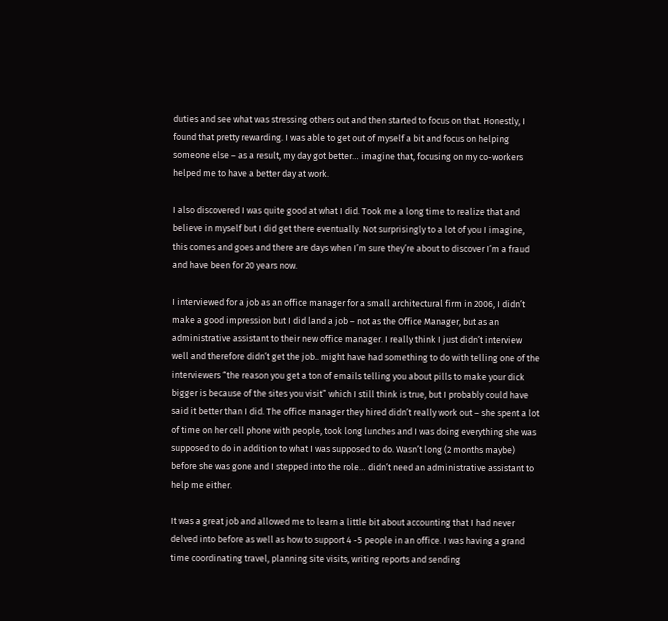duties and see what was stressing others out and then started to focus on that. Honestly, I found that pretty rewarding. I was able to get out of myself a bit and focus on helping someone else – as a result, my day got better… imagine that, focusing on my co-workers helped me to have a better day at work.

I also discovered I was quite good at what I did. Took me a long time to realize that and believe in myself but I did get there eventually. Not surprisingly to a lot of you I imagine, this comes and goes and there are days when I’m sure they’re about to discover I’m a fraud and have been for 20 years now.

I interviewed for a job as an office manager for a small architectural firm in 2006, I didn’t make a good impression but I did land a job – not as the Office Manager, but as an administrative assistant to their new office manager. I really think I just didn’t interview well and therefore didn’t get the job.. might have had something to do with telling one of the interviewers “the reason you get a ton of emails telling you about pills to make your dick bigger is because of the sites you visit” which I still think is true, but I probably could have said it better than I did. The office manager they hired didn’t really work out – she spent a lot of time on her cell phone with people, took long lunches and I was doing everything she was supposed to do in addition to what I was supposed to do. Wasn’t long (2 months maybe) before she was gone and I stepped into the role… didn’t need an administrative assistant to help me either.

It was a great job and allowed me to learn a little bit about accounting that I had never delved into before as well as how to support 4 -5 people in an office. I was having a grand time coordinating travel, planning site visits, writing reports and sending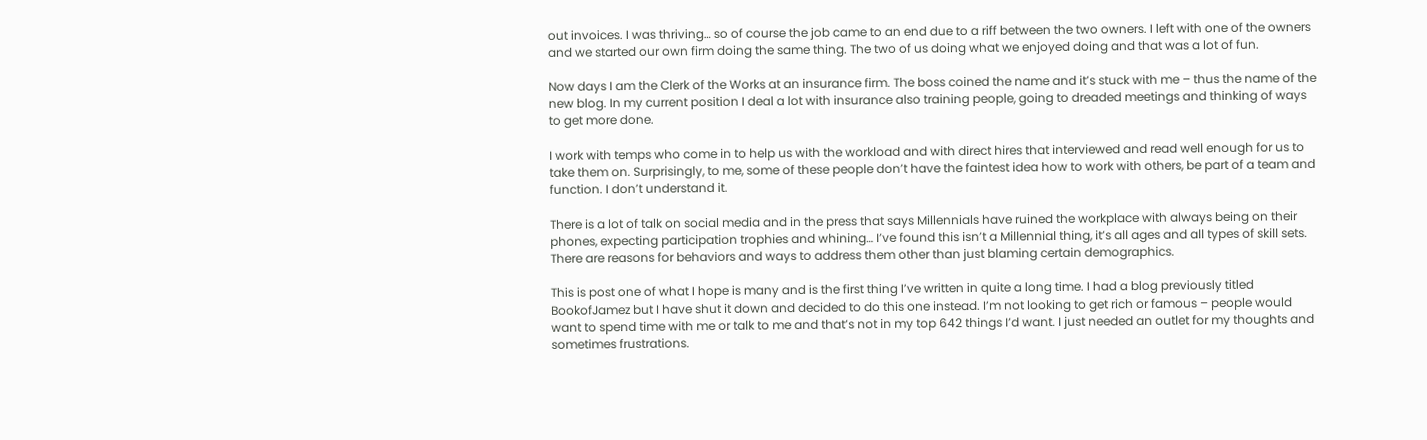out invoices. I was thriving… so of course the job came to an end due to a riff between the two owners. I left with one of the owners and we started our own firm doing the same thing. The two of us doing what we enjoyed doing and that was a lot of fun.

Now days I am the Clerk of the Works at an insurance firm. The boss coined the name and it’s stuck with me – thus the name of the new blog. In my current position I deal a lot with insurance also training people, going to dreaded meetings and thinking of ways to get more done.

I work with temps who come in to help us with the workload and with direct hires that interviewed and read well enough for us to take them on. Surprisingly, to me, some of these people don’t have the faintest idea how to work with others, be part of a team and function. I don’t understand it.

There is a lot of talk on social media and in the press that says Millennials have ruined the workplace with always being on their phones, expecting participation trophies and whining… I’ve found this isn’t a Millennial thing, it’s all ages and all types of skill sets. There are reasons for behaviors and ways to address them other than just blaming certain demographics.

This is post one of what I hope is many and is the first thing I’ve written in quite a long time. I had a blog previously titled BookofJamez but I have shut it down and decided to do this one instead. I’m not looking to get rich or famous – people would want to spend time with me or talk to me and that’s not in my top 642 things I’d want. I just needed an outlet for my thoughts and sometimes frustrations.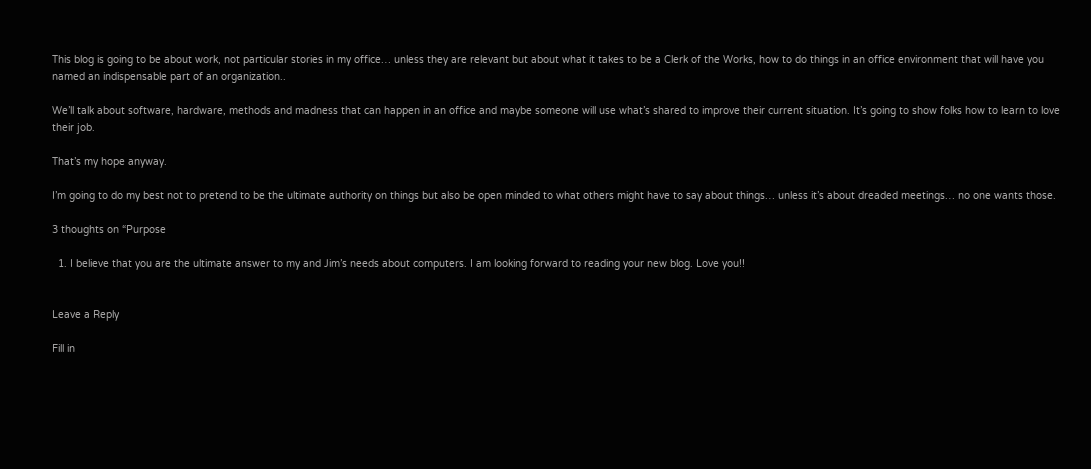This blog is going to be about work, not particular stories in my office… unless they are relevant but about what it takes to be a Clerk of the Works, how to do things in an office environment that will have you named an indispensable part of an organization..

We’ll talk about software, hardware, methods and madness that can happen in an office and maybe someone will use what’s shared to improve their current situation. It’s going to show folks how to learn to love their job.

That’s my hope anyway.

I’m going to do my best not to pretend to be the ultimate authority on things but also be open minded to what others might have to say about things… unless it’s about dreaded meetings… no one wants those.

3 thoughts on “Purpose

  1. I believe that you are the ultimate answer to my and Jim’s needs about computers. I am looking forward to reading your new blog. Love you!!


Leave a Reply

Fill in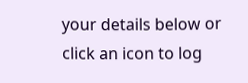your details below or click an icon to log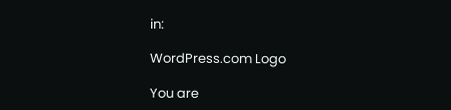in:

WordPress.com Logo

You are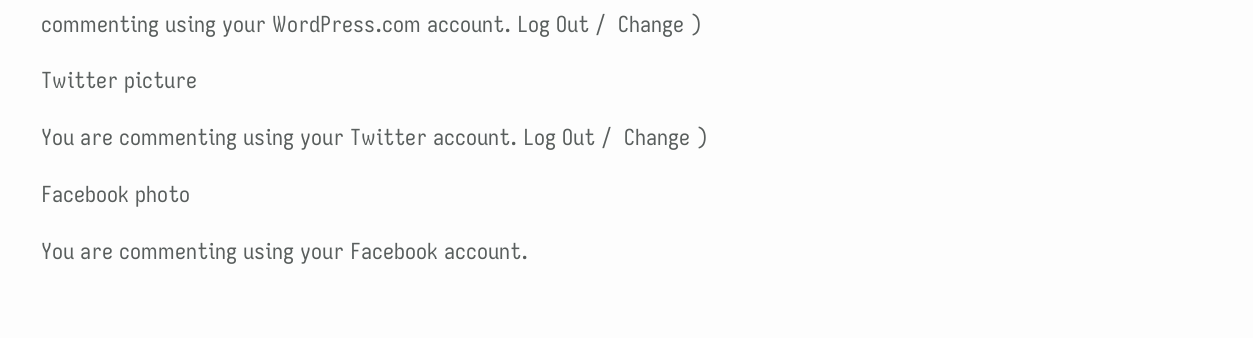commenting using your WordPress.com account. Log Out /  Change )

Twitter picture

You are commenting using your Twitter account. Log Out /  Change )

Facebook photo

You are commenting using your Facebook account.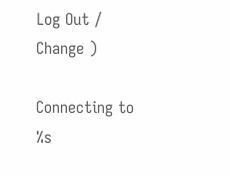Log Out /  Change )

Connecting to %s